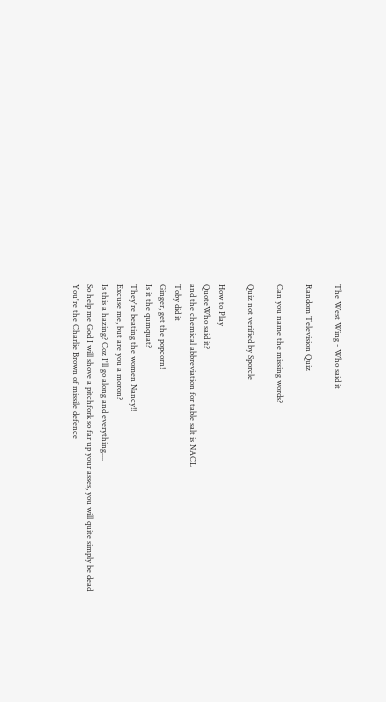The West Wing - Who said it

Random Television Quiz

Can you name the missing words?

Quiz not verified by Sporcle

How to Play
QuoteWho said it?
and the chemical abbreviation for table salt is NACL
Toby did it
Ginger, get the popcorn!
Is it the qumquat?
They're beating the women Nancy!!
Excuse me, but are you a moron?
Is this a hazing? Coz I'll go along and everything....
So help me God I will shove a pitchfork so far up your asses, you will quite simply be dead
You're the Charlie Brown of missile defence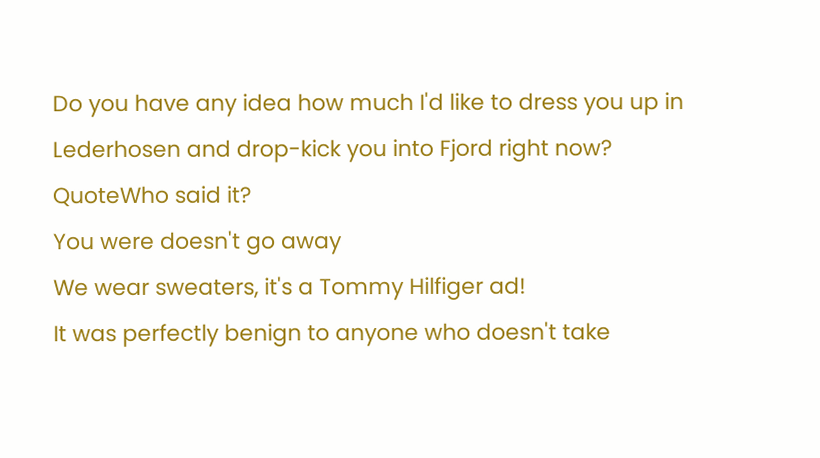Do you have any idea how much I'd like to dress you up in Lederhosen and drop-kick you into Fjord right now?
QuoteWho said it?
You were doesn't go away
We wear sweaters, it's a Tommy Hilfiger ad!
It was perfectly benign to anyone who doesn't take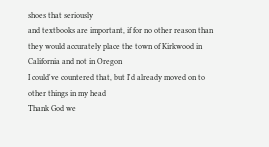shoes that seriously
and textbooks are important, if for no other reason than they would accurately place the town of Kirkwood in California and not in Oregon
I could've countered that, but I'd already moved on to other things in my head
Thank God we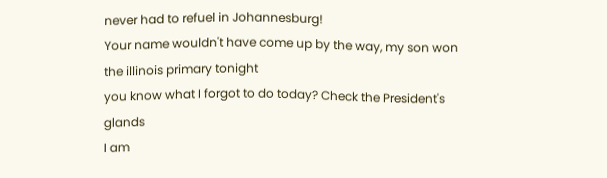never had to refuel in Johannesburg!
Your name wouldn't have come up by the way, my son won the illinois primary tonight
you know what I forgot to do today? Check the President's glands
I am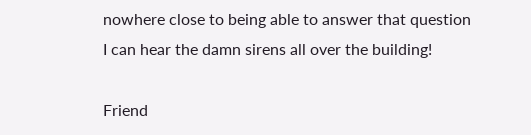nowhere close to being able to answer that question
I can hear the damn sirens all over the building!

Friend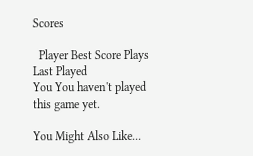Scores

  Player Best Score Plays Last Played
You You haven't played this game yet.

You Might Also Like...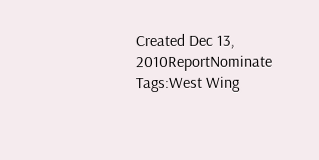Created Dec 13, 2010ReportNominate
Tags:West Wing